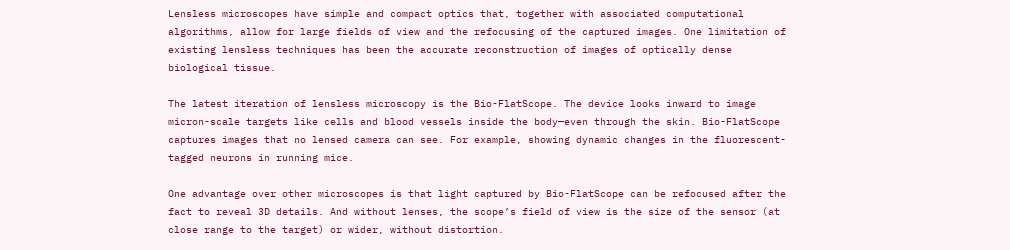Lensless microscopes have simple and compact optics that, together with associated computational algorithms, allow for large fields of view and the refocusing of the captured images. One limitation of existing lensless techniques has been the accurate reconstruction of images of optically dense biological tissue.

The latest iteration of lensless microscopy is the Bio-FlatScope. The device looks inward to image micron-scale targets like cells and blood vessels inside the body—even through the skin. Bio-FlatScope captures images that no lensed camera can see. For example, showing dynamic changes in the fluorescent-tagged neurons in running mice.

One advantage over other microscopes is that light captured by Bio-FlatScope can be refocused after the fact to reveal 3D details. And without lenses, the scope’s field of view is the size of the sensor (at close range to the target) or wider, without distortion.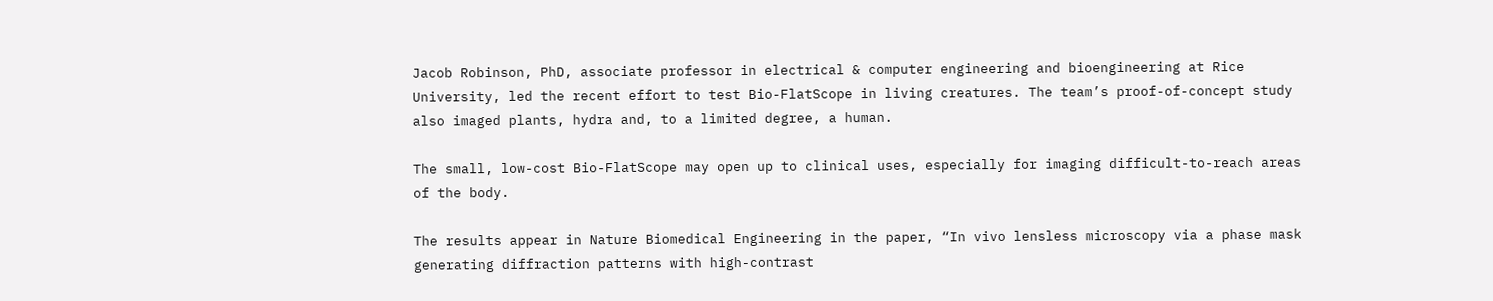Jacob Robinson, PhD, associate professor in electrical & computer engineering and bioengineering at Rice University, led the recent effort to test Bio-FlatScope in living creatures. The team’s proof-of-concept study also imaged plants, hydra and, to a limited degree, a human.

The small, low-cost Bio-FlatScope may open up to clinical uses, especially for imaging difficult-to-reach areas of the body.

The results appear in Nature Biomedical Engineering in the paper, “In vivo lensless microscopy via a phase mask generating diffraction patterns with high-contrast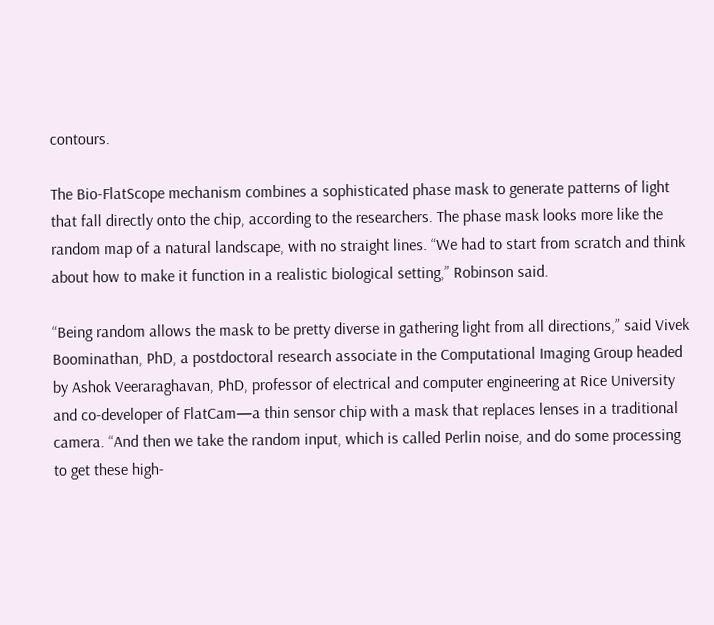contours.

The Bio-FlatScope mechanism combines a sophisticated phase mask to generate patterns of light that fall directly onto the chip, according to the researchers. The phase mask looks more like the random map of a natural landscape, with no straight lines. “We had to start from scratch and think about how to make it function in a realistic biological setting,” Robinson said.

“Being random allows the mask to be pretty diverse in gathering light from all directions,” said Vivek Boominathan, PhD, a postdoctoral research associate in the Computational Imaging Group headed by Ashok Veeraraghavan, PhD, professor of electrical and computer engineering at Rice University and co-developer of FlatCam—a thin sensor chip with a mask that replaces lenses in a traditional camera. “And then we take the random input, which is called Perlin noise, and do some processing to get these high-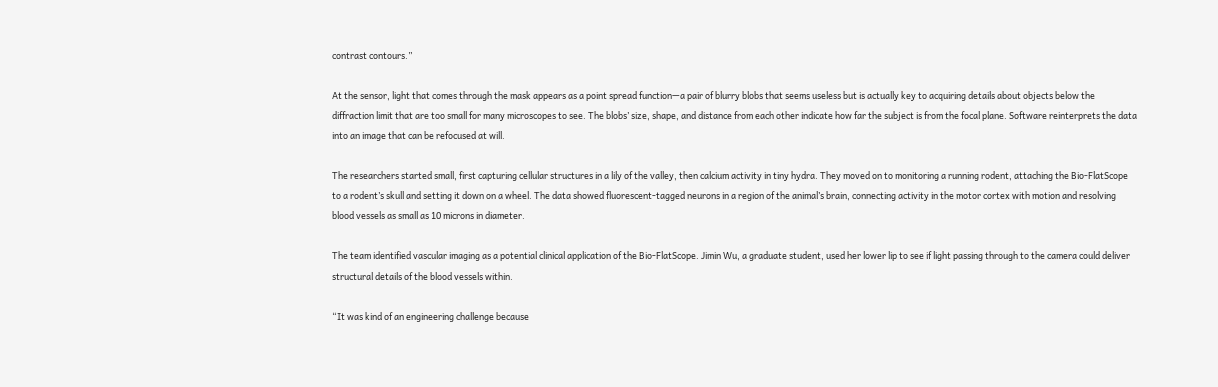contrast contours.”

At the sensor, light that comes through the mask appears as a point spread function—a pair of blurry blobs that seems useless but is actually key to acquiring details about objects below the diffraction limit that are too small for many microscopes to see. The blobs’ size, shape, and distance from each other indicate how far the subject is from the focal plane. Software reinterprets the data into an image that can be refocused at will.

The researchers started small, first capturing cellular structures in a lily of the valley, then calcium activity in tiny hydra. They moved on to monitoring a running rodent, attaching the Bio-FlatScope to a rodent’s skull and setting it down on a wheel. The data showed fluorescent-tagged neurons in a region of the animal’s brain, connecting activity in the motor cortex with motion and resolving blood vessels as small as 10 microns in diameter.

The team identified vascular imaging as a potential clinical application of the Bio-FlatScope. Jimin Wu, a graduate student, used her lower lip to see if light passing through to the camera could deliver structural details of the blood vessels within.

“It was kind of an engineering challenge because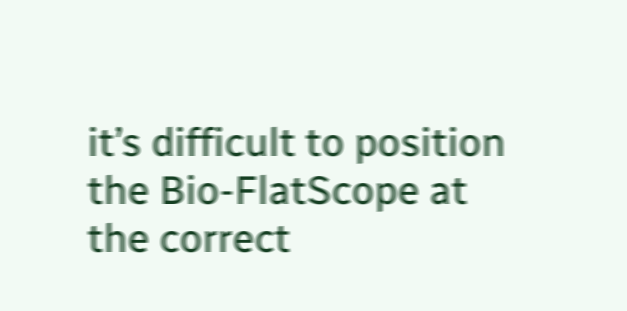it’s difficult to position the Bio-FlatScope at the correct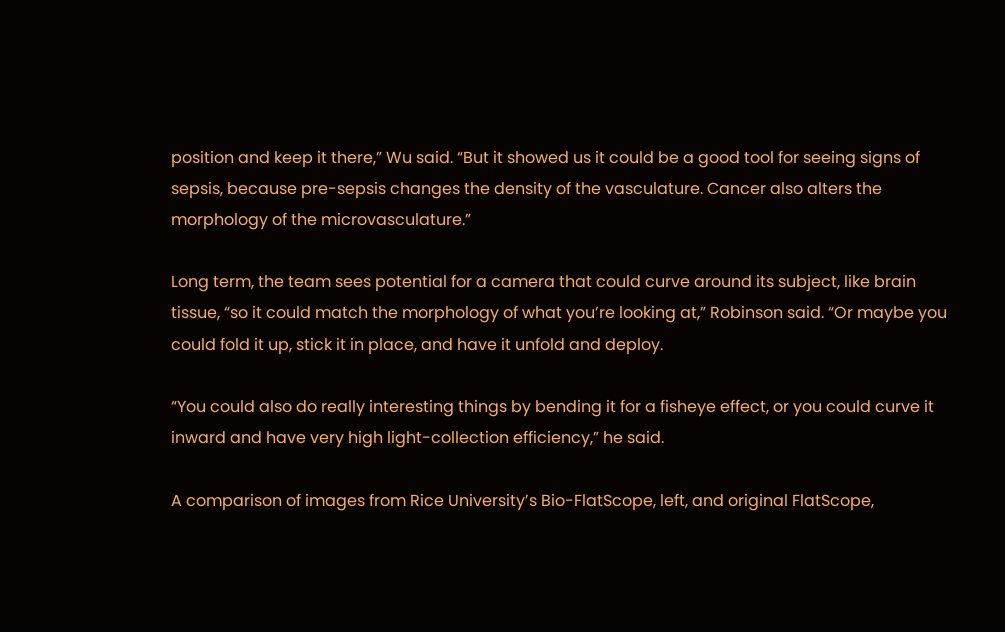position and keep it there,” Wu said. “But it showed us it could be a good tool for seeing signs of sepsis, because pre-sepsis changes the density of the vasculature. Cancer also alters the morphology of the microvasculature.”

Long term, the team sees potential for a camera that could curve around its subject, like brain tissue, “so it could match the morphology of what you’re looking at,” Robinson said. “Or maybe you could fold it up, stick it in place, and have it unfold and deploy.

“You could also do really interesting things by bending it for a fisheye effect, or you could curve it inward and have very high light-collection efficiency,” he said.

A comparison of images from Rice University’s Bio-FlatScope, left, and original FlatScope,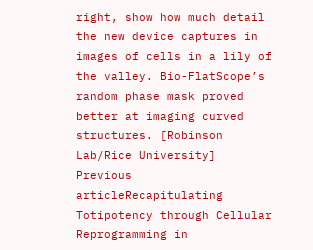right, show how much detail the new device captures in images of cells in a lily of the valley. Bio-FlatScope’s random phase mask proved better at imaging curved structures. [Robinson Lab/Rice University]
Previous articleRecapitulating Totipotency through Cellular Reprogramming in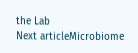the Lab
Next articleMicrobiome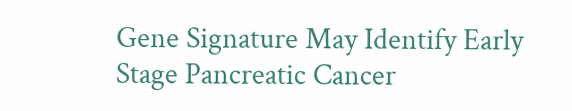Gene Signature May Identify Early Stage Pancreatic Cancer